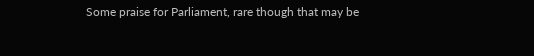Some praise for Parliament, rare though that may be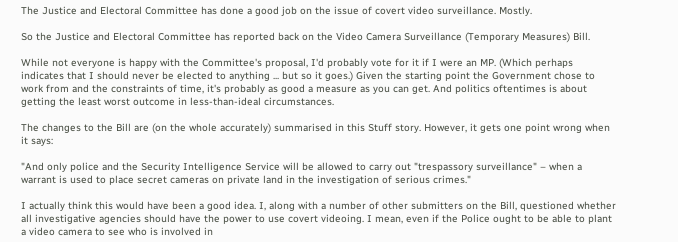The Justice and Electoral Committee has done a good job on the issue of covert video surveillance. Mostly.

So the Justice and Electoral Committee has reported back on the Video Camera Surveillance (Temporary Measures) Bill.

While not everyone is happy with the Committee's proposal, I'd probably vote for it if I were an MP. (Which perhaps indicates that I should never be elected to anything ... but so it goes.) Given the starting point the Government chose to work from and the constraints of time, it's probably as good a measure as you can get. And politics oftentimes is about getting the least worst outcome in less-than-ideal circumstances.

The changes to the Bill are (on the whole accurately) summarised in this Stuff story. However, it gets one point wrong when it says:

"And only police and the Security Intelligence Service will be allowed to carry out "trespassory surveillance" – when a warrant is used to place secret cameras on private land in the investigation of serious crimes."

I actually think this would have been a good idea. I, along with a number of other submitters on the Bill, questioned whether all investigative agencies should have the power to use covert videoing. I mean, even if the Police ought to be able to plant a video camera to see who is involved in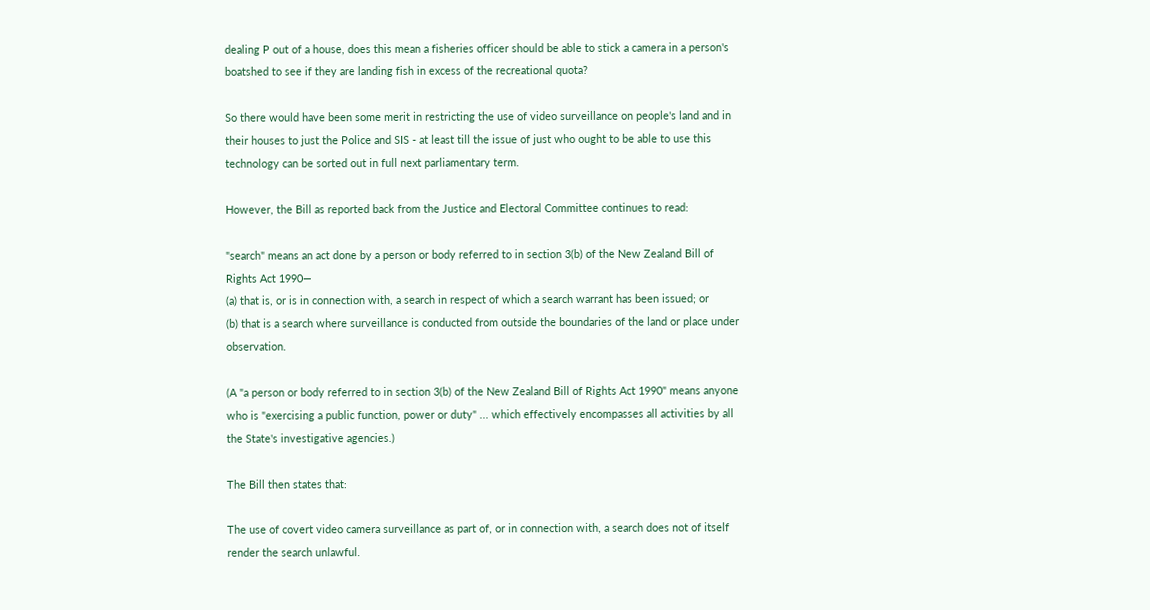dealing P out of a house, does this mean a fisheries officer should be able to stick a camera in a person's boatshed to see if they are landing fish in excess of the recreational quota?

So there would have been some merit in restricting the use of video surveillance on people's land and in their houses to just the Police and SIS - at least till the issue of just who ought to be able to use this technology can be sorted out in full next parliamentary term.

However, the Bill as reported back from the Justice and Electoral Committee continues to read:

"search" means an act done by a person or body referred to in section 3(b) of the New Zealand Bill of Rights Act 1990—
(a) that is, or is in connection with, a search in respect of which a search warrant has been issued; or
(b) that is a search where surveillance is conducted from outside the boundaries of the land or place under observation.

(A "a person or body referred to in section 3(b) of the New Zealand Bill of Rights Act 1990" means anyone who is "exercising a public function, power or duty" ... which effectively encompasses all activities by all the State's investigative agencies.)

The Bill then states that:

The use of covert video camera surveillance as part of, or in connection with, a search does not of itself render the search unlawful.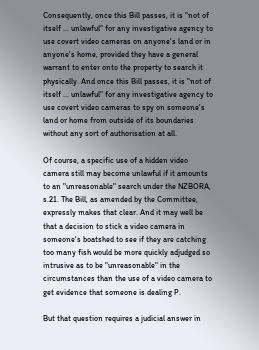Consequently, once this Bill passes, it is "not of itself ... unlawful" for any investigative agency to use covert video cameras on anyone's land or in anyone's home, provided they have a general warrant to enter onto the property to search it physically. And once this Bill passes, it is "not of itself ... unlawful" for any investigative agency to use covert video cameras to spy on someone's land or home from outside of its boundaries without any sort of authorisation at all.

Of course, a specific use of a hidden video camera still may become unlawful if it amounts to an "unreasonable" search under the NZBORA, s.21. The Bill, as amended by the Committee, expressly makes that clear. And it may well be that a decision to stick a video camera in someone's boatshed to see if they are catching too many fish would be more quickly adjudged so intrusive as to be "unreasonable" in the circumstances than the use of a video camera to get evidence that someone is dealing P.

But that question requires a judicial answer in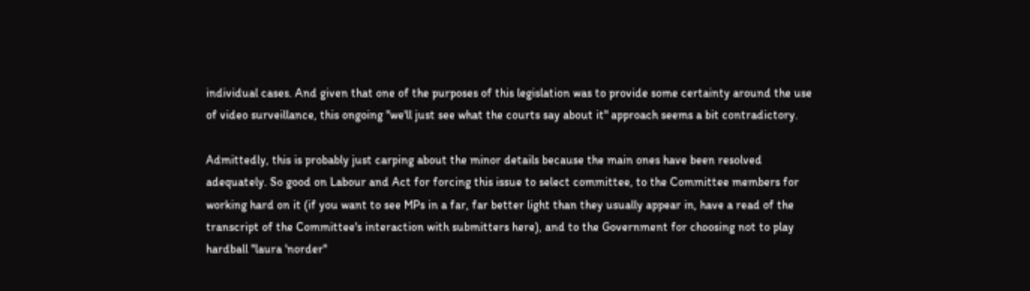individual cases. And given that one of the purposes of this legislation was to provide some certainty around the use of video surveillance, this ongoing "we'll just see what the courts say about it" approach seems a bit contradictory.

Admittedly, this is probably just carping about the minor details because the main ones have been resolved adequately. So good on Labour and Act for forcing this issue to select committee, to the Committee members for working hard on it (if you want to see MPs in a far, far better light than they usually appear in, have a read of the transcript of the Committee's interaction with submitters here), and to the Government for choosing not to play hardball "laura 'norder"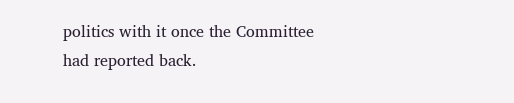politics with it once the Committee had reported back.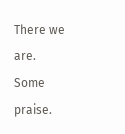There we are. Some praise.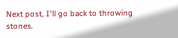Next post, I'll go back to throwing stones.